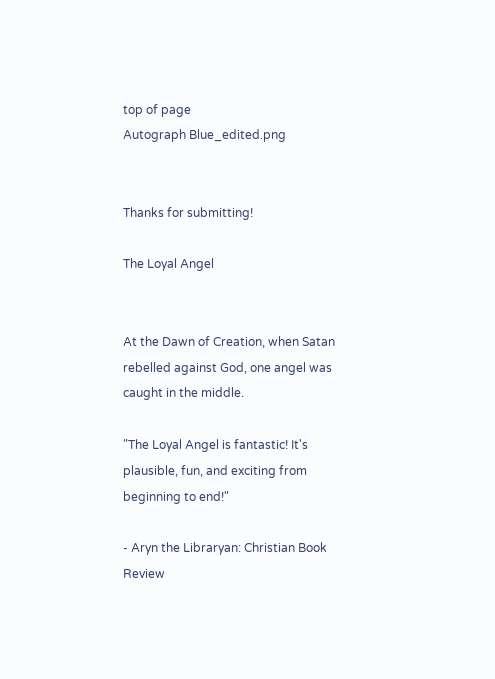top of page
Autograph Blue_edited.png


Thanks for submitting!

The Loyal Angel


At the Dawn of Creation, when Satan rebelled against God, one angel was caught in the middle.

"The Loyal Angel is fantastic! It's plausible, fun, and exciting from beginning to end!"

- Aryn the Libraryan: Christian Book Review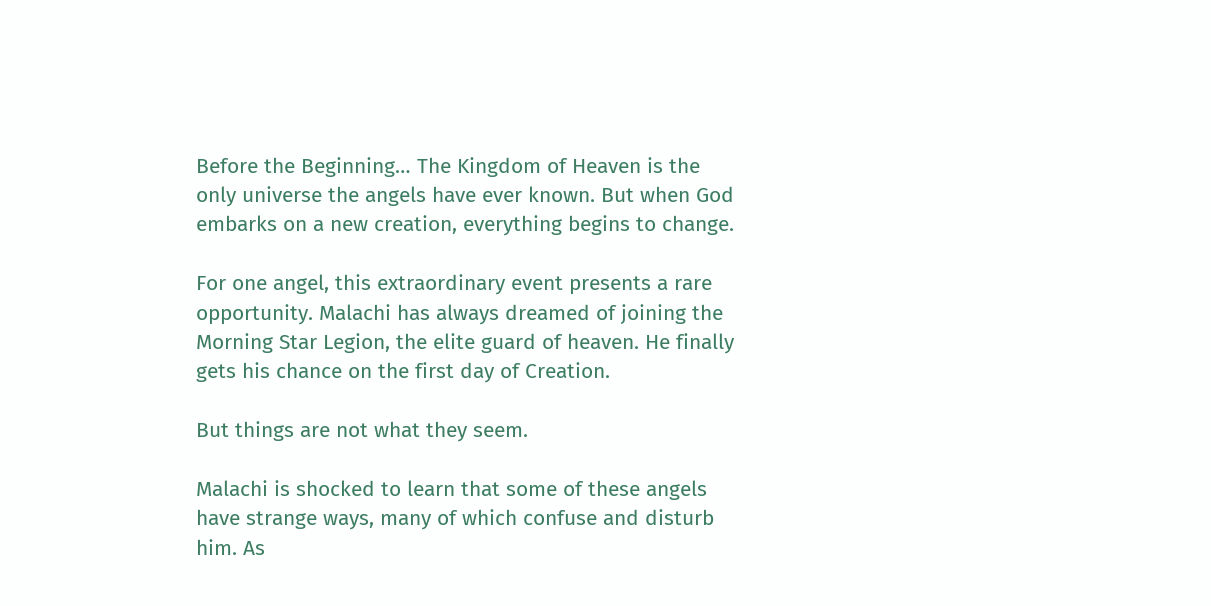Before the Beginning… The Kingdom of Heaven is the only universe the angels have ever known. But when God embarks on a new creation, everything begins to change.

For one angel, this extraordinary event presents a rare opportunity. Malachi has always dreamed of joining the Morning Star Legion, the elite guard of heaven. He finally gets his chance on the first day of Creation.

But things are not what they seem.

Malachi is shocked to learn that some of these angels have strange ways, many of which confuse and disturb him. As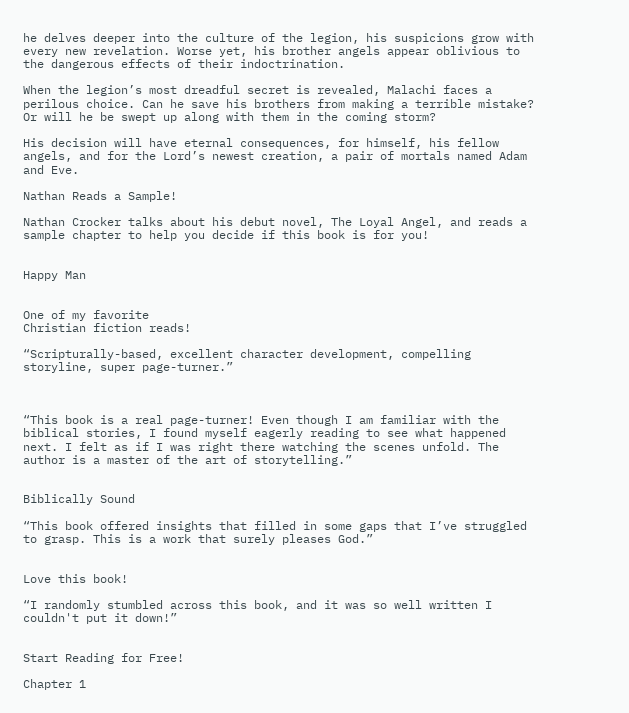he delves deeper into the culture of the legion, his suspicions grow with every new revelation. Worse yet, his brother angels appear oblivious to the dangerous effects of their indoctrination.

When the legion’s most dreadful secret is revealed, Malachi faces a perilous choice. Can he save his brothers from making a terrible mistake? Or will he be swept up along with them in the coming storm?

His decision will have eternal consequences, for himself, his fellow angels, and for the Lord’s newest creation, a pair of mortals named Adam and Eve.

Nathan Reads a Sample!

Nathan Crocker talks about his debut novel, The Loyal Angel, and reads a sample chapter to help you decide if this book is for you!


Happy Man


One of my favorite
Christian fiction reads!

“Scripturally-based, excellent character development, compelling storyline, super page-turner.”



“This book is a real page-turner! Even though I am familiar with the biblical stories, I found myself eagerly reading to see what happened next. I felt as if I was right there watching the scenes unfold. The author is a master of the art of storytelling.”


Biblically Sound

“This book offered insights that filled in some gaps that I’ve struggled to grasp. This is a work that surely pleases God.”


Love this book!

“I randomly stumbled across this book, and it was so well written I couldn't put it down!”


Start Reading for Free!

Chapter 1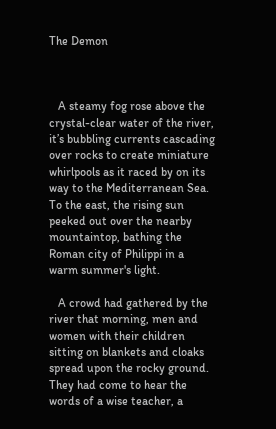The Demon



   A steamy fog rose above the crystal-clear water of the river, it’s bubbling currents cascading over rocks to create miniature whirlpools as it raced by on its way to the Mediterranean Sea. To the east, the rising sun peeked out over the nearby mountaintop, bathing the Roman city of Philippi in a warm summer's light.

   A crowd had gathered by the river that morning, men and women with their children sitting on blankets and cloaks spread upon the rocky ground. They had come to hear the words of a wise teacher, a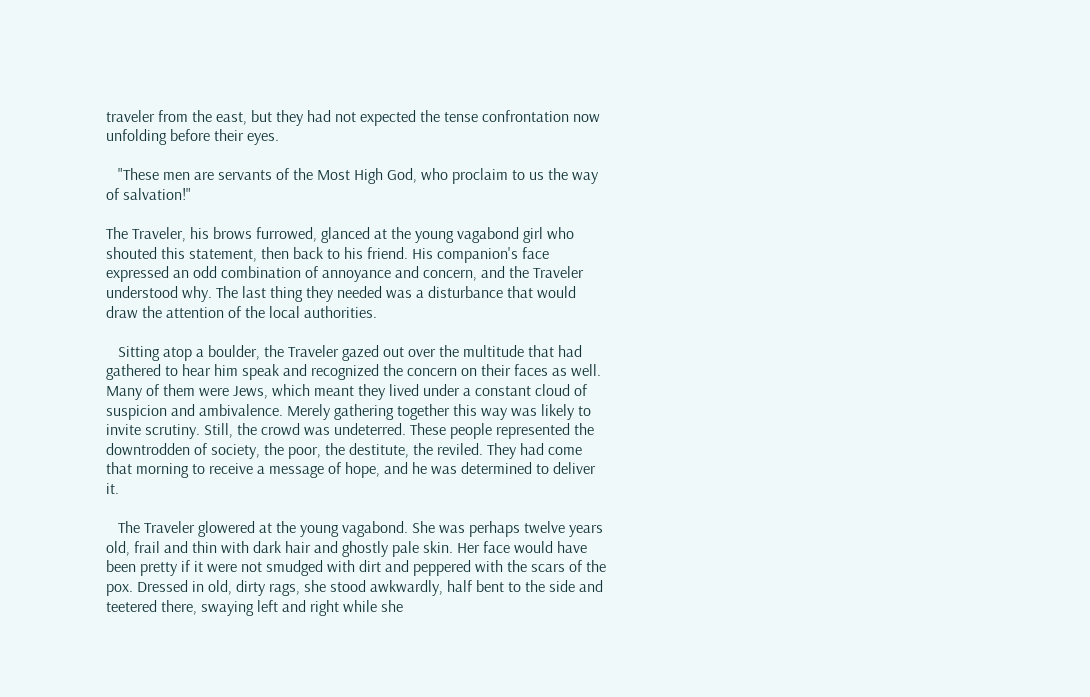traveler from the east, but they had not expected the tense confrontation now unfolding before their eyes.

   "These men are servants of the Most High God, who proclaim to us the way of salvation!"

The Traveler, his brows furrowed, glanced at the young vagabond girl who shouted this statement, then back to his friend. His companion's face expressed an odd combination of annoyance and concern, and the Traveler understood why. The last thing they needed was a disturbance that would draw the attention of the local authorities.

   Sitting atop a boulder, the Traveler gazed out over the multitude that had gathered to hear him speak and recognized the concern on their faces as well. Many of them were Jews, which meant they lived under a constant cloud of suspicion and ambivalence. Merely gathering together this way was likely to invite scrutiny. Still, the crowd was undeterred. These people represented the downtrodden of society, the poor, the destitute, the reviled. They had come that morning to receive a message of hope, and he was determined to deliver it.

   The Traveler glowered at the young vagabond. She was perhaps twelve years old, frail and thin with dark hair and ghostly pale skin. Her face would have been pretty if it were not smudged with dirt and peppered with the scars of the pox. Dressed in old, dirty rags, she stood awkwardly, half bent to the side and teetered there, swaying left and right while she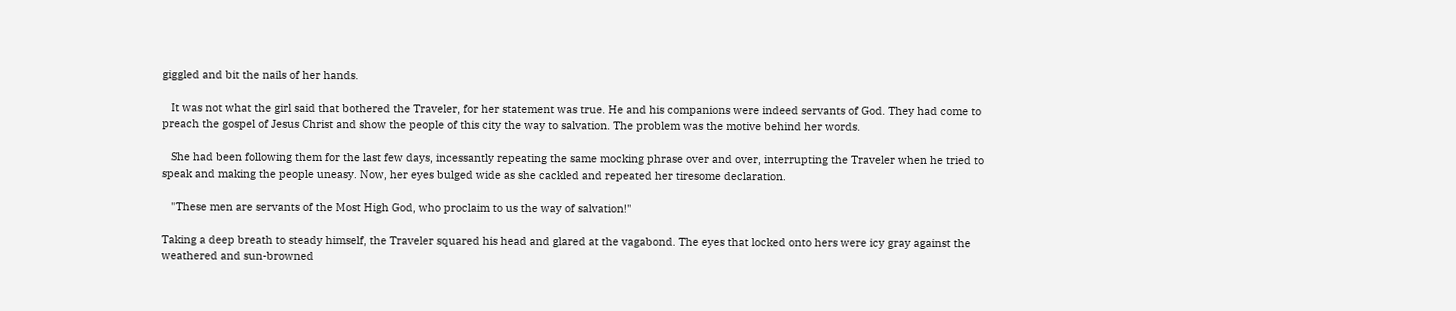giggled and bit the nails of her hands.

   It was not what the girl said that bothered the Traveler, for her statement was true. He and his companions were indeed servants of God. They had come to preach the gospel of Jesus Christ and show the people of this city the way to salvation. The problem was the motive behind her words.

   She had been following them for the last few days, incessantly repeating the same mocking phrase over and over, interrupting the Traveler when he tried to speak and making the people uneasy. Now, her eyes bulged wide as she cackled and repeated her tiresome declaration.

   "These men are servants of the Most High God, who proclaim to us the way of salvation!"

Taking a deep breath to steady himself, the Traveler squared his head and glared at the vagabond. The eyes that locked onto hers were icy gray against the weathered and sun-browned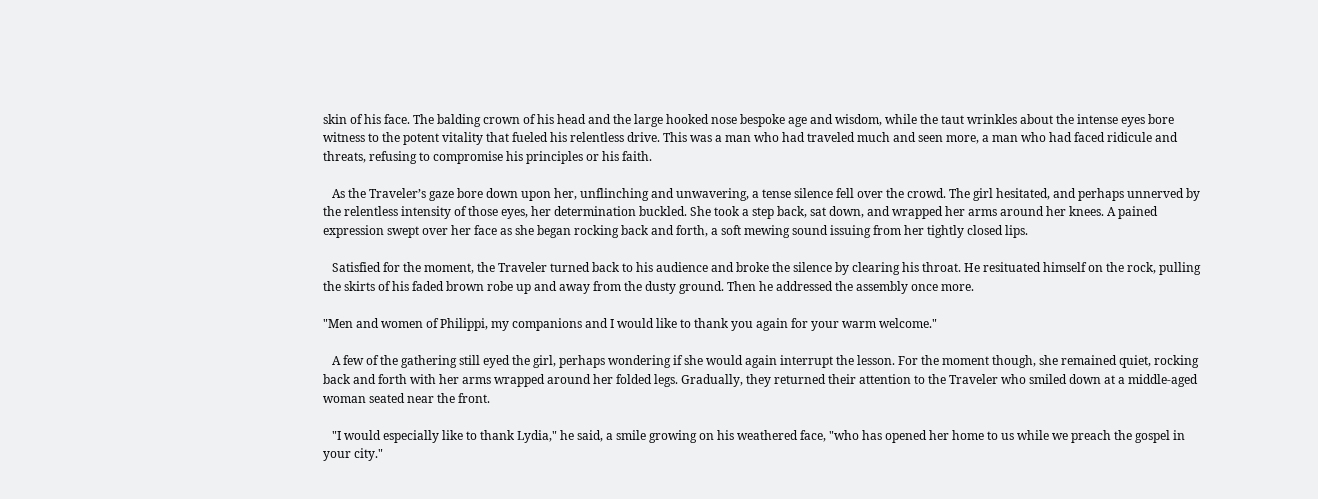skin of his face. The balding crown of his head and the large hooked nose bespoke age and wisdom, while the taut wrinkles about the intense eyes bore witness to the potent vitality that fueled his relentless drive. This was a man who had traveled much and seen more, a man who had faced ridicule and threats, refusing to compromise his principles or his faith.

   As the Traveler’s gaze bore down upon her, unflinching and unwavering, a tense silence fell over the crowd. The girl hesitated, and perhaps unnerved by the relentless intensity of those eyes, her determination buckled. She took a step back, sat down, and wrapped her arms around her knees. A pained expression swept over her face as she began rocking back and forth, a soft mewing sound issuing from her tightly closed lips.

   Satisfied for the moment, the Traveler turned back to his audience and broke the silence by clearing his throat. He resituated himself on the rock, pulling the skirts of his faded brown robe up and away from the dusty ground. Then he addressed the assembly once more.

"Men and women of Philippi, my companions and I would like to thank you again for your warm welcome."

   A few of the gathering still eyed the girl, perhaps wondering if she would again interrupt the lesson. For the moment though, she remained quiet, rocking back and forth with her arms wrapped around her folded legs. Gradually, they returned their attention to the Traveler who smiled down at a middle-aged woman seated near the front.

   "I would especially like to thank Lydia," he said, a smile growing on his weathered face, "who has opened her home to us while we preach the gospel in your city."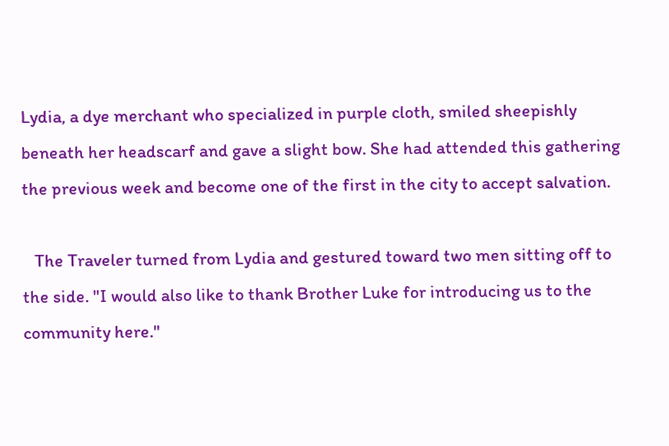Lydia, a dye merchant who specialized in purple cloth, smiled sheepishly beneath her headscarf and gave a slight bow. She had attended this gathering the previous week and become one of the first in the city to accept salvation.

   The Traveler turned from Lydia and gestured toward two men sitting off to the side. "I would also like to thank Brother Luke for introducing us to the community here."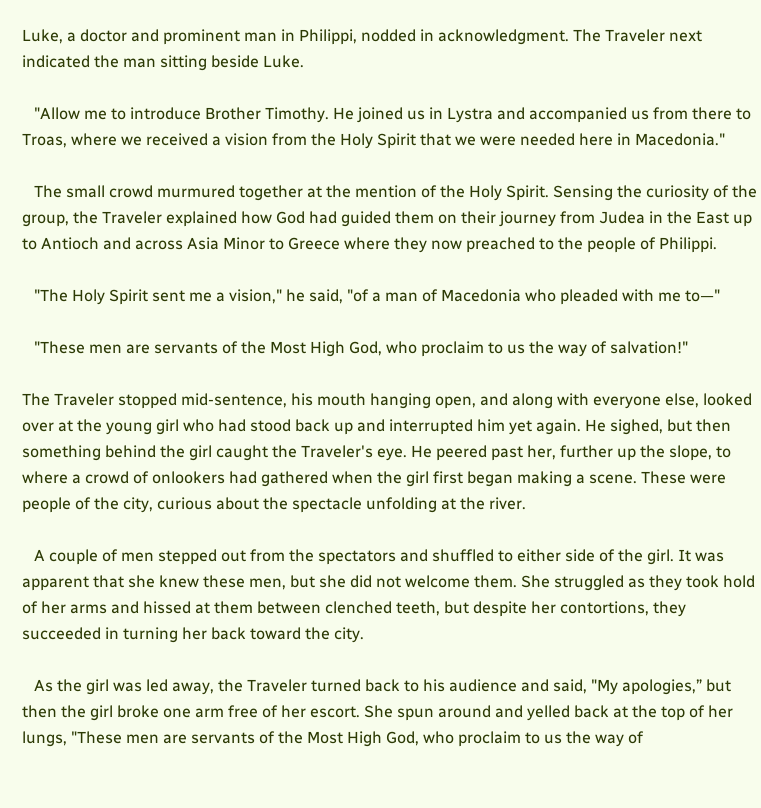Luke, a doctor and prominent man in Philippi, nodded in acknowledgment. The Traveler next indicated the man sitting beside Luke.

   "Allow me to introduce Brother Timothy. He joined us in Lystra and accompanied us from there to Troas, where we received a vision from the Holy Spirit that we were needed here in Macedonia."

   The small crowd murmured together at the mention of the Holy Spirit. Sensing the curiosity of the group, the Traveler explained how God had guided them on their journey from Judea in the East up to Antioch and across Asia Minor to Greece where they now preached to the people of Philippi.

   "The Holy Spirit sent me a vision," he said, "of a man of Macedonia who pleaded with me to—"

   "These men are servants of the Most High God, who proclaim to us the way of salvation!"

The Traveler stopped mid-sentence, his mouth hanging open, and along with everyone else, looked over at the young girl who had stood back up and interrupted him yet again. He sighed, but then something behind the girl caught the Traveler's eye. He peered past her, further up the slope, to where a crowd of onlookers had gathered when the girl first began making a scene. These were people of the city, curious about the spectacle unfolding at the river.

   A couple of men stepped out from the spectators and shuffled to either side of the girl. It was apparent that she knew these men, but she did not welcome them. She struggled as they took hold of her arms and hissed at them between clenched teeth, but despite her contortions, they succeeded in turning her back toward the city.

   As the girl was led away, the Traveler turned back to his audience and said, "My apologies,” but then the girl broke one arm free of her escort. She spun around and yelled back at the top of her lungs, "These men are servants of the Most High God, who proclaim to us the way of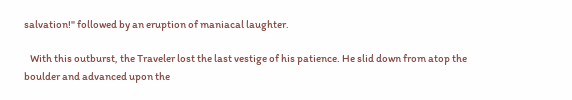salvation!" followed by an eruption of maniacal laughter.

   With this outburst, the Traveler lost the last vestige of his patience. He slid down from atop the boulder and advanced upon the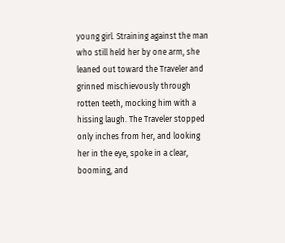young girl. Straining against the man who still held her by one arm, she leaned out toward the Traveler and grinned mischievously through rotten teeth, mocking him with a hissing laugh. The Traveler stopped only inches from her, and looking her in the eye, spoke in a clear, booming, and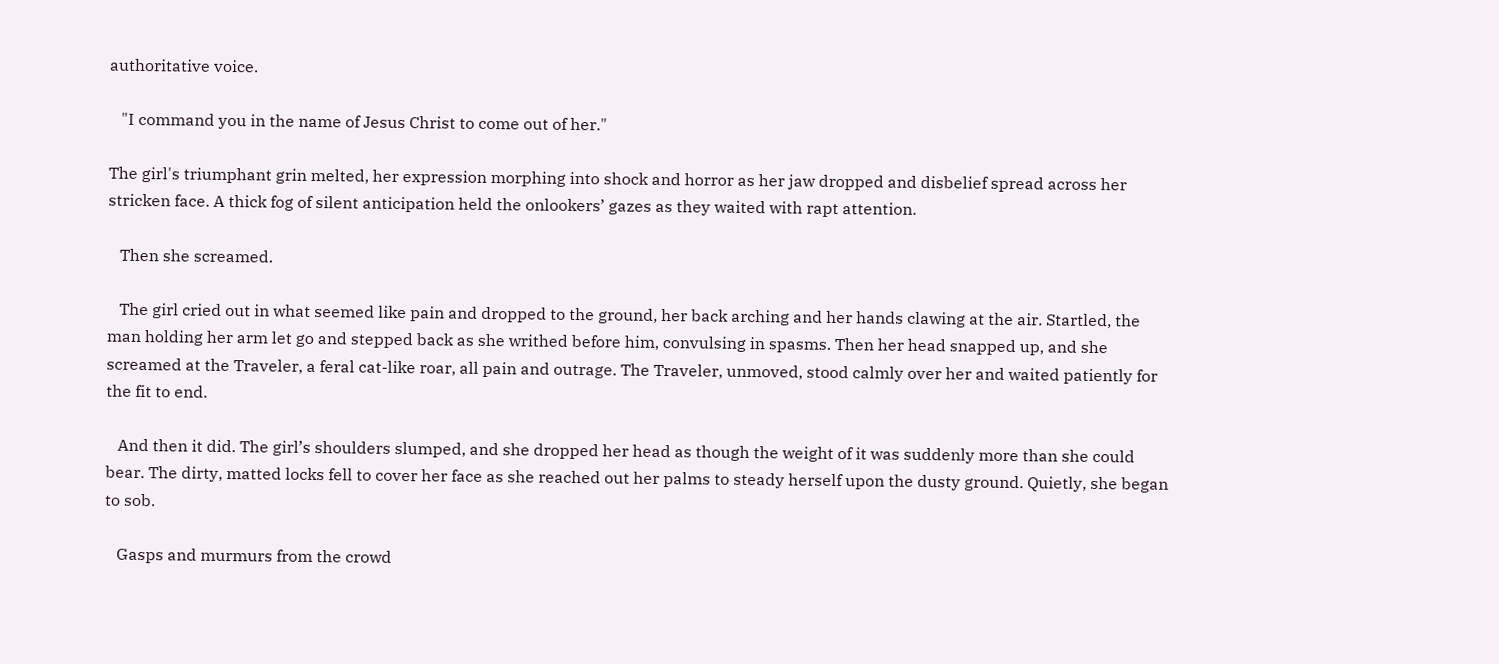authoritative voice.

   "I command you in the name of Jesus Christ to come out of her."

The girl's triumphant grin melted, her expression morphing into shock and horror as her jaw dropped and disbelief spread across her stricken face. A thick fog of silent anticipation held the onlookers’ gazes as they waited with rapt attention.

   Then she screamed.

   The girl cried out in what seemed like pain and dropped to the ground, her back arching and her hands clawing at the air. Startled, the man holding her arm let go and stepped back as she writhed before him, convulsing in spasms. Then her head snapped up, and she screamed at the Traveler, a feral cat-like roar, all pain and outrage. The Traveler, unmoved, stood calmly over her and waited patiently for the fit to end.

   And then it did. The girl’s shoulders slumped, and she dropped her head as though the weight of it was suddenly more than she could bear. The dirty, matted locks fell to cover her face as she reached out her palms to steady herself upon the dusty ground. Quietly, she began to sob.

   Gasps and murmurs from the crowd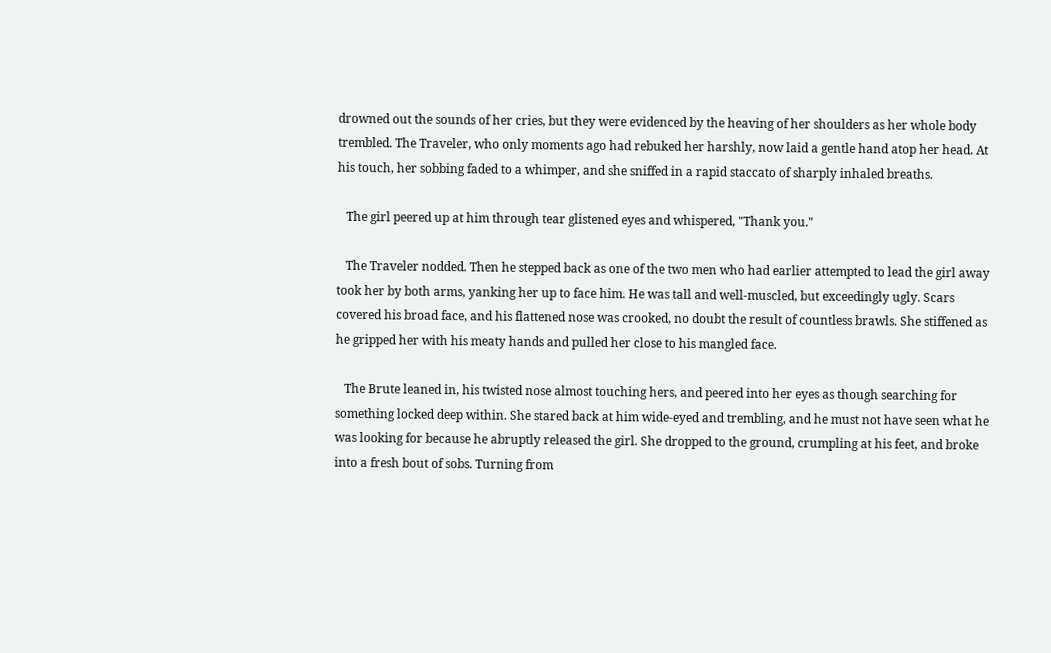drowned out the sounds of her cries, but they were evidenced by the heaving of her shoulders as her whole body trembled. The Traveler, who only moments ago had rebuked her harshly, now laid a gentle hand atop her head. At his touch, her sobbing faded to a whimper, and she sniffed in a rapid staccato of sharply inhaled breaths.

   The girl peered up at him through tear glistened eyes and whispered, "Thank you."

   The Traveler nodded. Then he stepped back as one of the two men who had earlier attempted to lead the girl away took her by both arms, yanking her up to face him. He was tall and well-muscled, but exceedingly ugly. Scars covered his broad face, and his flattened nose was crooked, no doubt the result of countless brawls. She stiffened as he gripped her with his meaty hands and pulled her close to his mangled face.

   The Brute leaned in, his twisted nose almost touching hers, and peered into her eyes as though searching for something locked deep within. She stared back at him wide-eyed and trembling, and he must not have seen what he was looking for because he abruptly released the girl. She dropped to the ground, crumpling at his feet, and broke into a fresh bout of sobs. Turning from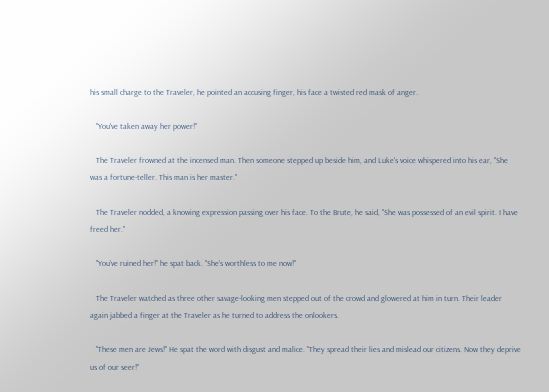his small charge to the Traveler, he pointed an accusing finger, his face a twisted red mask of anger.

   "You've taken away her power!"

   The Traveler frowned at the incensed man. Then someone stepped up beside him, and Luke's voice whispered into his ear, "She was a fortune-teller. This man is her master."

   The Traveler nodded, a knowing expression passing over his face. To the Brute, he said, "She was possessed of an evil spirit. I have freed her."

   "You’ve ruined her!" he spat back. "She’s worthless to me now!"

   The Traveler watched as three other savage-looking men stepped out of the crowd and glowered at him in turn. Their leader again jabbed a finger at the Traveler as he turned to address the onlookers.

   "These men are Jews!" He spat the word with disgust and malice. "They spread their lies and mislead our citizens. Now they deprive us of our seer!"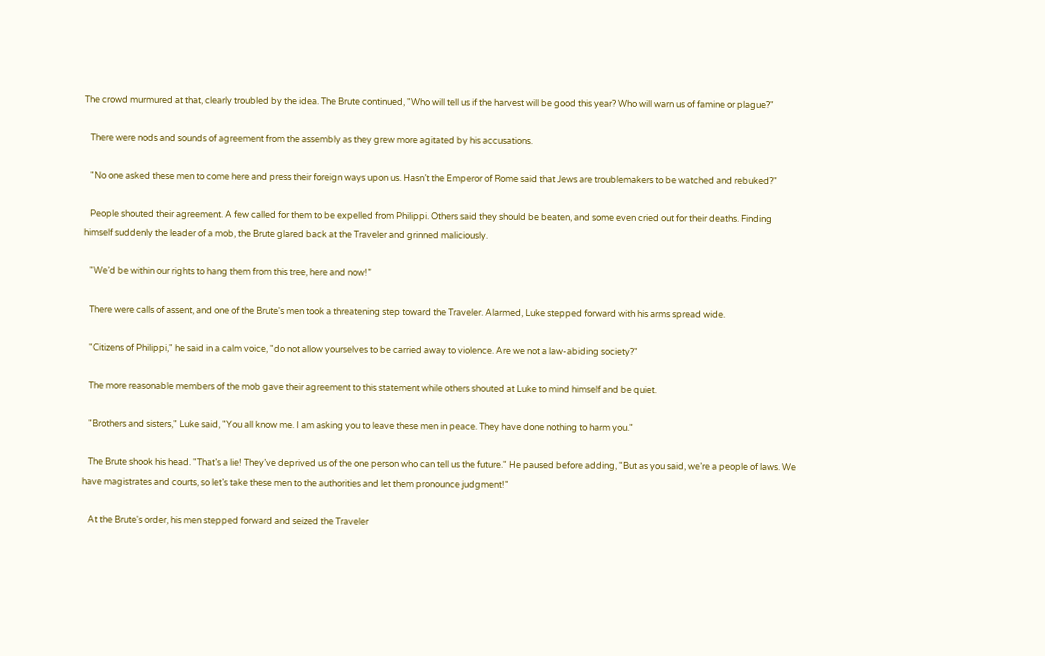The crowd murmured at that, clearly troubled by the idea. The Brute continued, "Who will tell us if the harvest will be good this year? Who will warn us of famine or plague?"

   There were nods and sounds of agreement from the assembly as they grew more agitated by his accusations.

   "No one asked these men to come here and press their foreign ways upon us. Hasn’t the Emperor of Rome said that Jews are troublemakers to be watched and rebuked?"

   People shouted their agreement. A few called for them to be expelled from Philippi. Others said they should be beaten, and some even cried out for their deaths. Finding himself suddenly the leader of a mob, the Brute glared back at the Traveler and grinned maliciously.

   "We’d be within our rights to hang them from this tree, here and now!”

   There were calls of assent, and one of the Brute's men took a threatening step toward the Traveler. Alarmed, Luke stepped forward with his arms spread wide.

   "Citizens of Philippi," he said in a calm voice, "do not allow yourselves to be carried away to violence. Are we not a law-abiding society?"

   The more reasonable members of the mob gave their agreement to this statement while others shouted at Luke to mind himself and be quiet.

   "Brothers and sisters," Luke said, "You all know me. I am asking you to leave these men in peace. They have done nothing to harm you."

   The Brute shook his head. "That’s a lie! They’ve deprived us of the one person who can tell us the future." He paused before adding, "But as you said, we’re a people of laws. We have magistrates and courts, so let’s take these men to the authorities and let them pronounce judgment!"

   At the Brute's order, his men stepped forward and seized the Traveler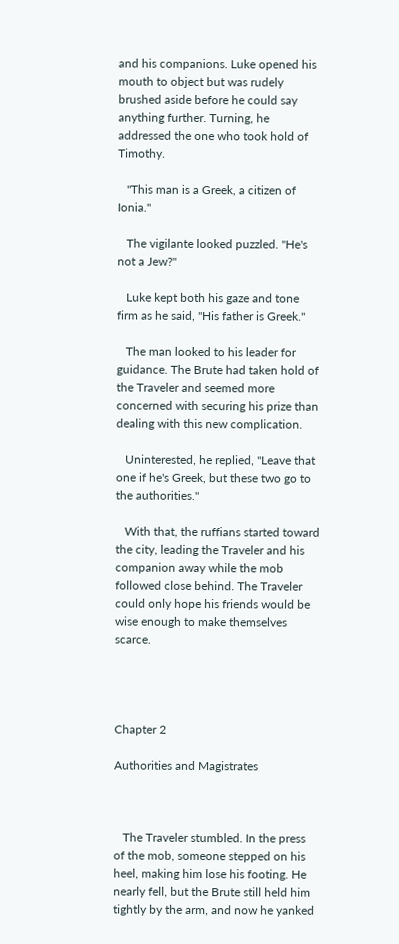and his companions. Luke opened his mouth to object but was rudely brushed aside before he could say anything further. Turning, he addressed the one who took hold of Timothy.

   "This man is a Greek, a citizen of Ionia."

   The vigilante looked puzzled. "He's not a Jew?"

   Luke kept both his gaze and tone firm as he said, "His father is Greek."

   The man looked to his leader for guidance. The Brute had taken hold of the Traveler and seemed more concerned with securing his prize than dealing with this new complication.

   Uninterested, he replied, "Leave that one if he's Greek, but these two go to the authorities."

   With that, the ruffians started toward the city, leading the Traveler and his companion away while the mob followed close behind. The Traveler could only hope his friends would be wise enough to make themselves scarce.




Chapter 2

Authorities and Magistrates



   The Traveler stumbled. In the press of the mob, someone stepped on his heel, making him lose his footing. He nearly fell, but the Brute still held him tightly by the arm, and now he yanked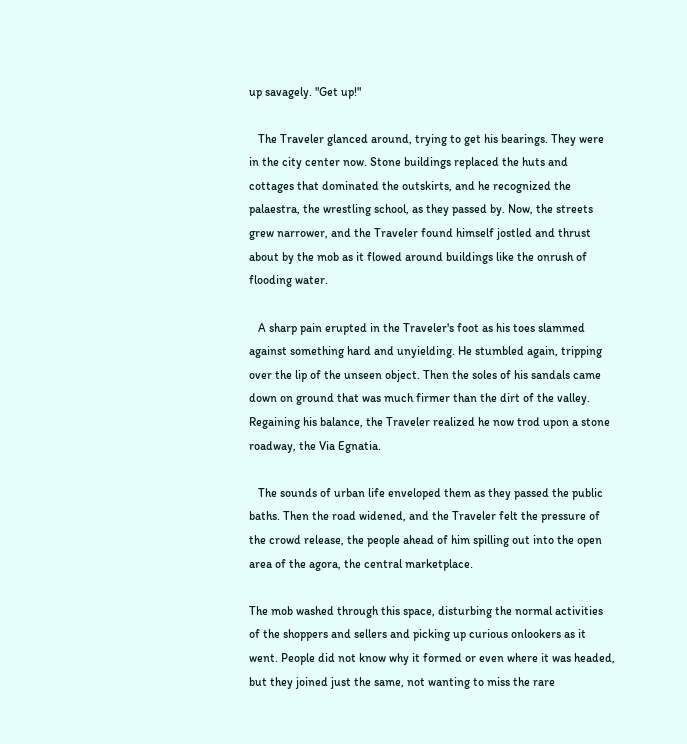up savagely. "Get up!"

   The Traveler glanced around, trying to get his bearings. They were in the city center now. Stone buildings replaced the huts and cottages that dominated the outskirts, and he recognized the palaestra, the wrestling school, as they passed by. Now, the streets grew narrower, and the Traveler found himself jostled and thrust about by the mob as it flowed around buildings like the onrush of flooding water.

   A sharp pain erupted in the Traveler's foot as his toes slammed against something hard and unyielding. He stumbled again, tripping over the lip of the unseen object. Then the soles of his sandals came down on ground that was much firmer than the dirt of the valley. Regaining his balance, the Traveler realized he now trod upon a stone roadway, the Via Egnatia.

   The sounds of urban life enveloped them as they passed the public baths. Then the road widened, and the Traveler felt the pressure of the crowd release, the people ahead of him spilling out into the open area of the agora, the central marketplace.

The mob washed through this space, disturbing the normal activities of the shoppers and sellers and picking up curious onlookers as it went. People did not know why it formed or even where it was headed, but they joined just the same, not wanting to miss the rare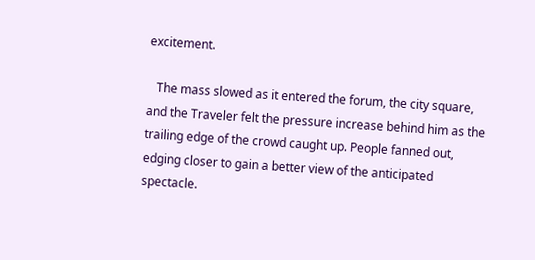excitement.

   The mass slowed as it entered the forum, the city square, and the Traveler felt the pressure increase behind him as the trailing edge of the crowd caught up. People fanned out, edging closer to gain a better view of the anticipated spectacle.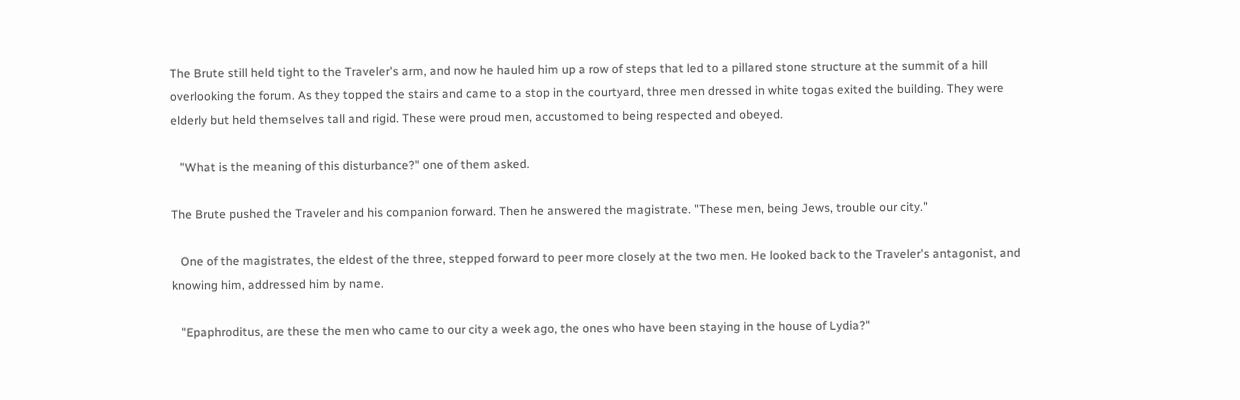The Brute still held tight to the Traveler's arm, and now he hauled him up a row of steps that led to a pillared stone structure at the summit of a hill overlooking the forum. As they topped the stairs and came to a stop in the courtyard, three men dressed in white togas exited the building. They were elderly but held themselves tall and rigid. These were proud men, accustomed to being respected and obeyed.

   "What is the meaning of this disturbance?" one of them asked.

The Brute pushed the Traveler and his companion forward. Then he answered the magistrate. "These men, being Jews, trouble our city."

   One of the magistrates, the eldest of the three, stepped forward to peer more closely at the two men. He looked back to the Traveler's antagonist, and knowing him, addressed him by name.

   "Epaphroditus, are these the men who came to our city a week ago, the ones who have been staying in the house of Lydia?"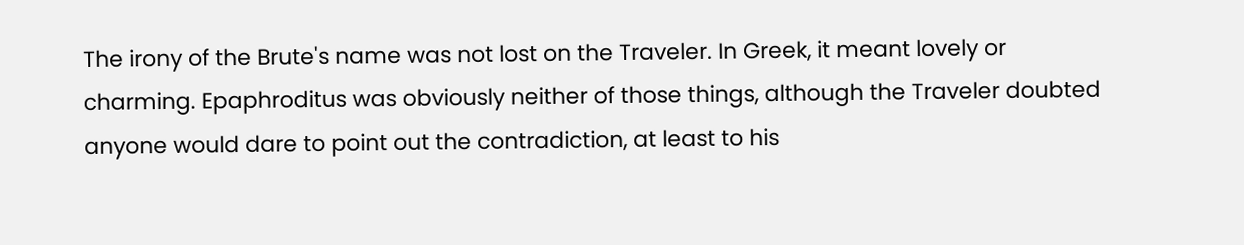The irony of the Brute's name was not lost on the Traveler. In Greek, it meant lovely or charming. Epaphroditus was obviously neither of those things, although the Traveler doubted anyone would dare to point out the contradiction, at least to his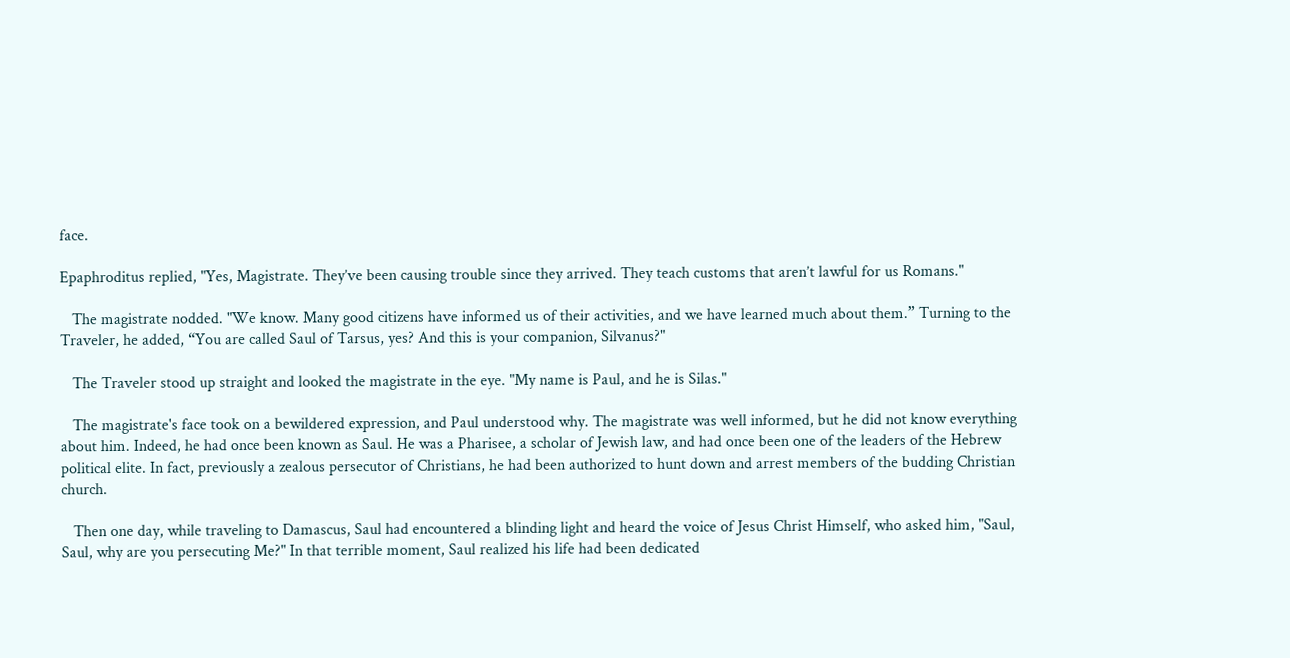face.

Epaphroditus replied, "Yes, Magistrate. They’ve been causing trouble since they arrived. They teach customs that aren’t lawful for us Romans."

   The magistrate nodded. "We know. Many good citizens have informed us of their activities, and we have learned much about them.” Turning to the Traveler, he added, “You are called Saul of Tarsus, yes? And this is your companion, Silvanus?"

   The Traveler stood up straight and looked the magistrate in the eye. "My name is Paul, and he is Silas."

   The magistrate's face took on a bewildered expression, and Paul understood why. The magistrate was well informed, but he did not know everything about him. Indeed, he had once been known as Saul. He was a Pharisee, a scholar of Jewish law, and had once been one of the leaders of the Hebrew political elite. In fact, previously a zealous persecutor of Christians, he had been authorized to hunt down and arrest members of the budding Christian church.

   Then one day, while traveling to Damascus, Saul had encountered a blinding light and heard the voice of Jesus Christ Himself, who asked him, "Saul, Saul, why are you persecuting Me?" In that terrible moment, Saul realized his life had been dedicated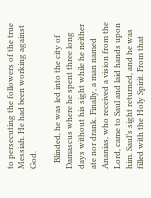to persecuting the followers of the true Messiah. He had been working against God.

   Blinded, he was led into the city of Damascus where he spent three long days without his sight while he neither ate nor drank. Finally, a man named Ananias, who received a vision from the Lord, came to Saul and laid hands upon him. Saul’s sight returned, and he was filled with the Holy Spirit. From that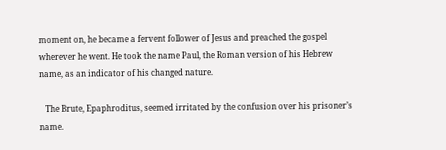moment on, he became a fervent follower of Jesus and preached the gospel wherever he went. He took the name Paul, the Roman version of his Hebrew name, as an indicator of his changed nature.

   The Brute, Epaphroditus, seemed irritated by the confusion over his prisoner’s name.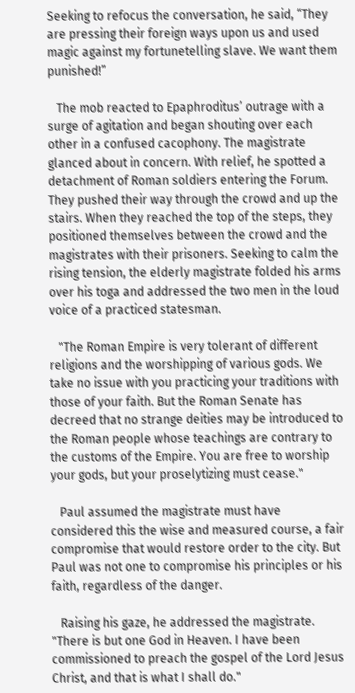Seeking to refocus the conversation, he said, “They are pressing their foreign ways upon us and used magic against my fortunetelling slave. We want them punished!”

   The mob reacted to Epaphroditus’ outrage with a surge of agitation and began shouting over each other in a confused cacophony. The magistrate glanced about in concern. With relief, he spotted a detachment of Roman soldiers entering the Forum. They pushed their way through the crowd and up the stairs. When they reached the top of the steps, they positioned themselves between the crowd and the magistrates with their prisoners. Seeking to calm the rising tension, the elderly magistrate folded his arms over his toga and addressed the two men in the loud voice of a practiced statesman.

   "The Roman Empire is very tolerant of different religions and the worshipping of various gods. We take no issue with you practicing your traditions with those of your faith. But the Roman Senate has decreed that no strange deities may be introduced to the Roman people whose teachings are contrary to the customs of the Empire. You are free to worship your gods, but your proselytizing must cease."

   Paul assumed the magistrate must have considered this the wise and measured course, a fair compromise that would restore order to the city. But Paul was not one to compromise his principles or his faith, regardless of the danger.

   Raising his gaze, he addressed the magistrate. "There is but one God in Heaven. I have been commissioned to preach the gospel of the Lord Jesus Christ, and that is what I shall do."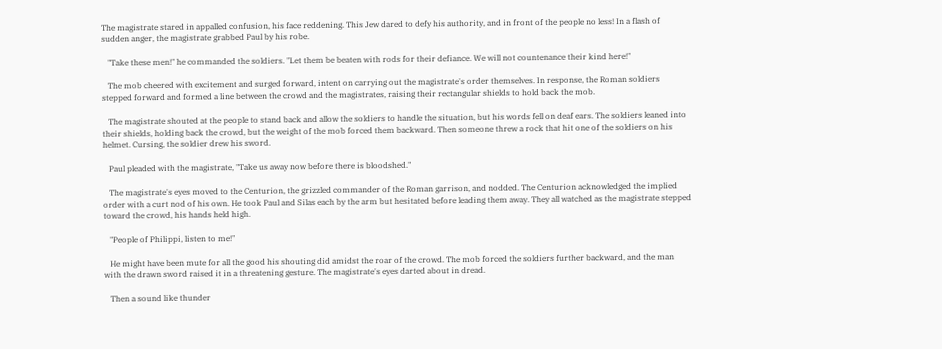The magistrate stared in appalled confusion, his face reddening. This Jew dared to defy his authority, and in front of the people no less! In a flash of sudden anger, the magistrate grabbed Paul by his robe.

   "Take these men!" he commanded the soldiers. "Let them be beaten with rods for their defiance. We will not countenance their kind here!"

   The mob cheered with excitement and surged forward, intent on carrying out the magistrate's order themselves. In response, the Roman soldiers stepped forward and formed a line between the crowd and the magistrates, raising their rectangular shields to hold back the mob.

   The magistrate shouted at the people to stand back and allow the soldiers to handle the situation, but his words fell on deaf ears. The soldiers leaned into their shields, holding back the crowd, but the weight of the mob forced them backward. Then someone threw a rock that hit one of the soldiers on his helmet. Cursing, the soldier drew his sword.

   Paul pleaded with the magistrate, "Take us away now before there is bloodshed."

   The magistrate's eyes moved to the Centurion, the grizzled commander of the Roman garrison, and nodded. The Centurion acknowledged the implied order with a curt nod of his own. He took Paul and Silas each by the arm but hesitated before leading them away. They all watched as the magistrate stepped toward the crowd, his hands held high.

   "People of Philippi, listen to me!"

   He might have been mute for all the good his shouting did amidst the roar of the crowd. The mob forced the soldiers further backward, and the man with the drawn sword raised it in a threatening gesture. The magistrate's eyes darted about in dread.

   Then a sound like thunder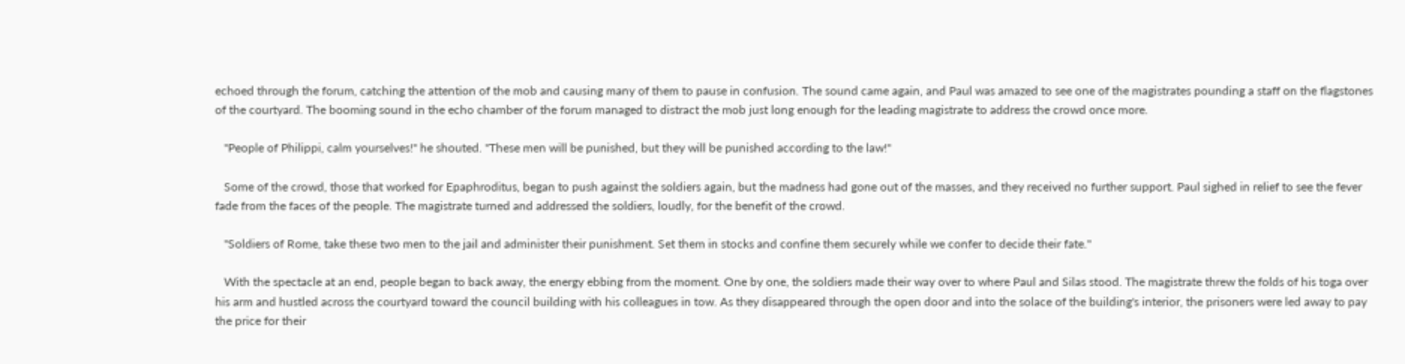echoed through the forum, catching the attention of the mob and causing many of them to pause in confusion. The sound came again, and Paul was amazed to see one of the magistrates pounding a staff on the flagstones of the courtyard. The booming sound in the echo chamber of the forum managed to distract the mob just long enough for the leading magistrate to address the crowd once more.

   "People of Philippi, calm yourselves!" he shouted. "These men will be punished, but they will be punished according to the law!"

   Some of the crowd, those that worked for Epaphroditus, began to push against the soldiers again, but the madness had gone out of the masses, and they received no further support. Paul sighed in relief to see the fever fade from the faces of the people. The magistrate turned and addressed the soldiers, loudly, for the benefit of the crowd.

   "Soldiers of Rome, take these two men to the jail and administer their punishment. Set them in stocks and confine them securely while we confer to decide their fate."

   With the spectacle at an end, people began to back away, the energy ebbing from the moment. One by one, the soldiers made their way over to where Paul and Silas stood. The magistrate threw the folds of his toga over his arm and hustled across the courtyard toward the council building with his colleagues in tow. As they disappeared through the open door and into the solace of the building's interior, the prisoners were led away to pay the price for their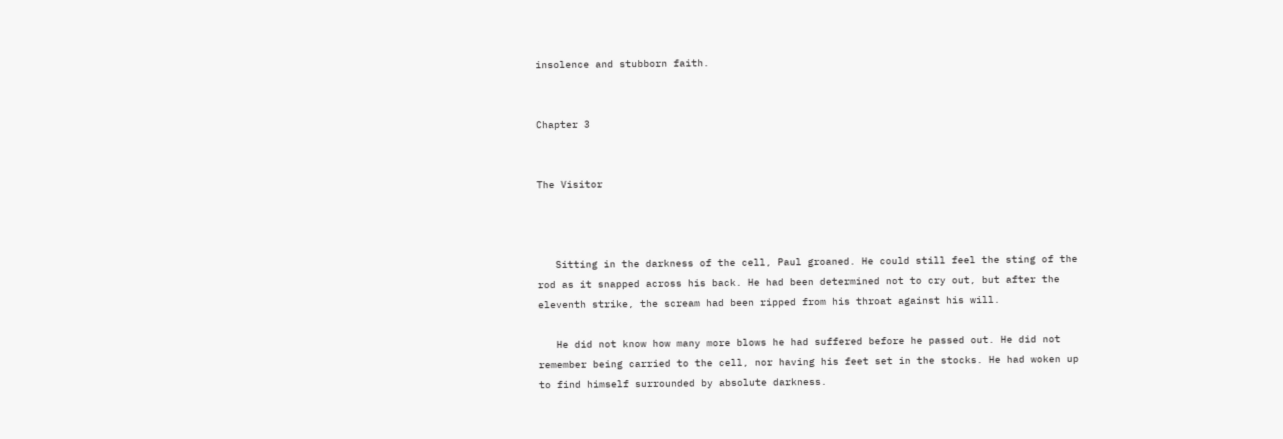insolence and stubborn faith.


Chapter 3


The Visitor



   Sitting in the darkness of the cell, Paul groaned. He could still feel the sting of the rod as it snapped across his back. He had been determined not to cry out, but after the eleventh strike, the scream had been ripped from his throat against his will.

   He did not know how many more blows he had suffered before he passed out. He did not remember being carried to the cell, nor having his feet set in the stocks. He had woken up to find himself surrounded by absolute darkness.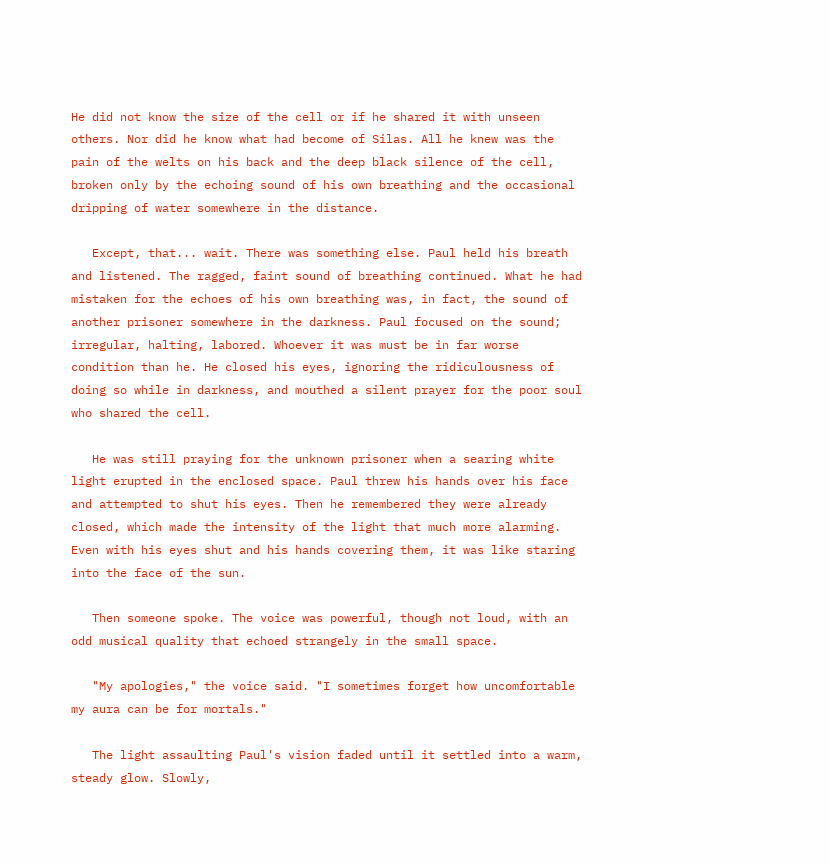He did not know the size of the cell or if he shared it with unseen others. Nor did he know what had become of Silas. All he knew was the pain of the welts on his back and the deep black silence of the cell, broken only by the echoing sound of his own breathing and the occasional dripping of water somewhere in the distance.

   Except, that... wait. There was something else. Paul held his breath and listened. The ragged, faint sound of breathing continued. What he had mistaken for the echoes of his own breathing was, in fact, the sound of another prisoner somewhere in the darkness. Paul focused on the sound; irregular, halting, labored. Whoever it was must be in far worse condition than he. He closed his eyes, ignoring the ridiculousness of doing so while in darkness, and mouthed a silent prayer for the poor soul who shared the cell.

   He was still praying for the unknown prisoner when a searing white light erupted in the enclosed space. Paul threw his hands over his face and attempted to shut his eyes. Then he remembered they were already closed, which made the intensity of the light that much more alarming. Even with his eyes shut and his hands covering them, it was like staring into the face of the sun.

   Then someone spoke. The voice was powerful, though not loud, with an odd musical quality that echoed strangely in the small space.

   "My apologies," the voice said. "I sometimes forget how uncomfortable my aura can be for mortals."

   The light assaulting Paul's vision faded until it settled into a warm, steady glow. Slowly,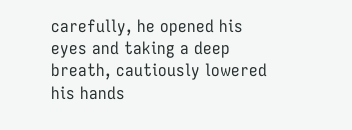carefully, he opened his eyes and taking a deep breath, cautiously lowered his hands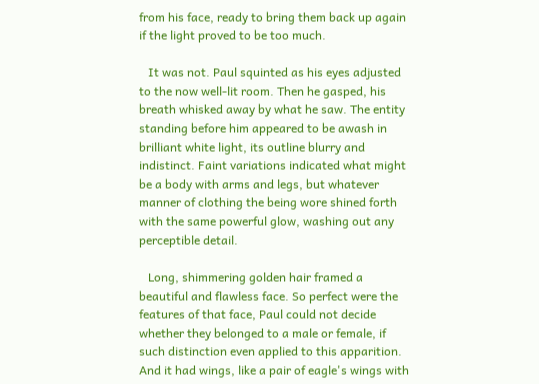from his face, ready to bring them back up again if the light proved to be too much.

   It was not. Paul squinted as his eyes adjusted to the now well-lit room. Then he gasped, his breath whisked away by what he saw. The entity standing before him appeared to be awash in brilliant white light, its outline blurry and indistinct. Faint variations indicated what might be a body with arms and legs, but whatever manner of clothing the being wore shined forth with the same powerful glow, washing out any perceptible detail.

   Long, shimmering golden hair framed a beautiful and flawless face. So perfect were the features of that face, Paul could not decide whether they belonged to a male or female, if such distinction even applied to this apparition. And it had wings, like a pair of eagle's wings with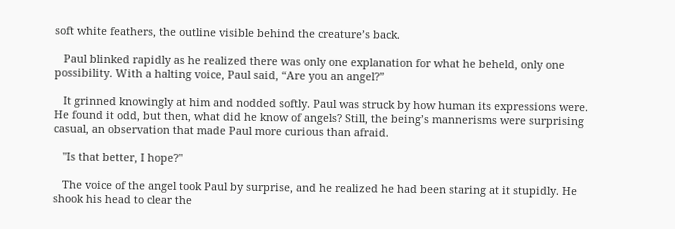soft white feathers, the outline visible behind the creature’s back.

   Paul blinked rapidly as he realized there was only one explanation for what he beheld, only one possibility. With a halting voice, Paul said, “Are you an angel?”

   It grinned knowingly at him and nodded softly. Paul was struck by how human its expressions were. He found it odd, but then, what did he know of angels? Still, the being’s mannerisms were surprising casual, an observation that made Paul more curious than afraid.

   "Is that better, I hope?"

   The voice of the angel took Paul by surprise, and he realized he had been staring at it stupidly. He shook his head to clear the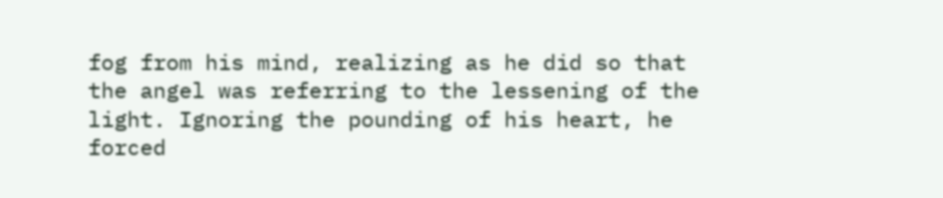fog from his mind, realizing as he did so that the angel was referring to the lessening of the light. Ignoring the pounding of his heart, he forced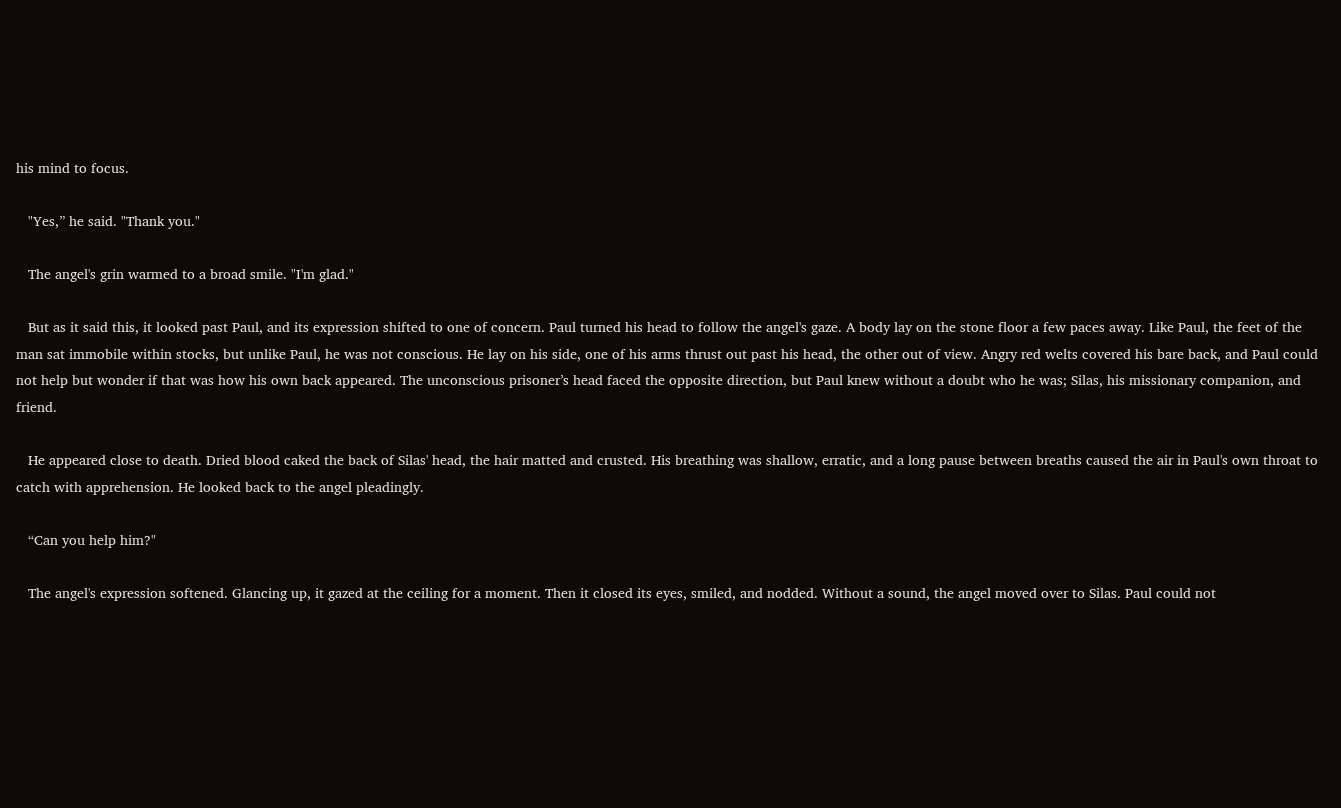his mind to focus.

   "Yes,” he said. "Thank you."

   The angel's grin warmed to a broad smile. "I'm glad."

   But as it said this, it looked past Paul, and its expression shifted to one of concern. Paul turned his head to follow the angel's gaze. A body lay on the stone floor a few paces away. Like Paul, the feet of the man sat immobile within stocks, but unlike Paul, he was not conscious. He lay on his side, one of his arms thrust out past his head, the other out of view. Angry red welts covered his bare back, and Paul could not help but wonder if that was how his own back appeared. The unconscious prisoner’s head faced the opposite direction, but Paul knew without a doubt who he was; Silas, his missionary companion, and friend.

   He appeared close to death. Dried blood caked the back of Silas' head, the hair matted and crusted. His breathing was shallow, erratic, and a long pause between breaths caused the air in Paul's own throat to catch with apprehension. He looked back to the angel pleadingly.

   “Can you help him?"

   The angel's expression softened. Glancing up, it gazed at the ceiling for a moment. Then it closed its eyes, smiled, and nodded. Without a sound, the angel moved over to Silas. Paul could not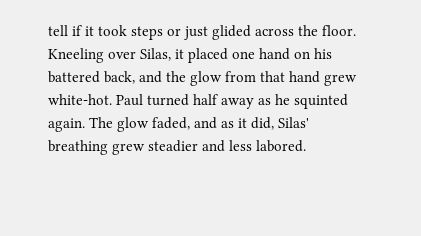tell if it took steps or just glided across the floor. Kneeling over Silas, it placed one hand on his battered back, and the glow from that hand grew white-hot. Paul turned half away as he squinted again. The glow faded, and as it did, Silas' breathing grew steadier and less labored.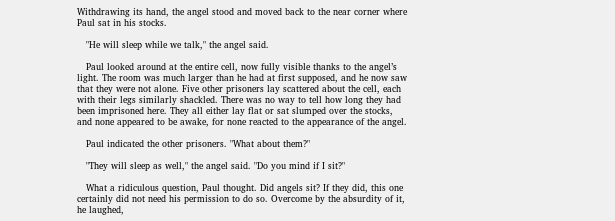Withdrawing its hand, the angel stood and moved back to the near corner where Paul sat in his stocks.

   "He will sleep while we talk," the angel said.

   Paul looked around at the entire cell, now fully visible thanks to the angel’s light. The room was much larger than he had at first supposed, and he now saw that they were not alone. Five other prisoners lay scattered about the cell, each with their legs similarly shackled. There was no way to tell how long they had been imprisoned here. They all either lay flat or sat slumped over the stocks, and none appeared to be awake, for none reacted to the appearance of the angel.

   Paul indicated the other prisoners. "What about them?"

   "They will sleep as well," the angel said. "Do you mind if I sit?"

   What a ridiculous question, Paul thought. Did angels sit? If they did, this one certainly did not need his permission to do so. Overcome by the absurdity of it, he laughed,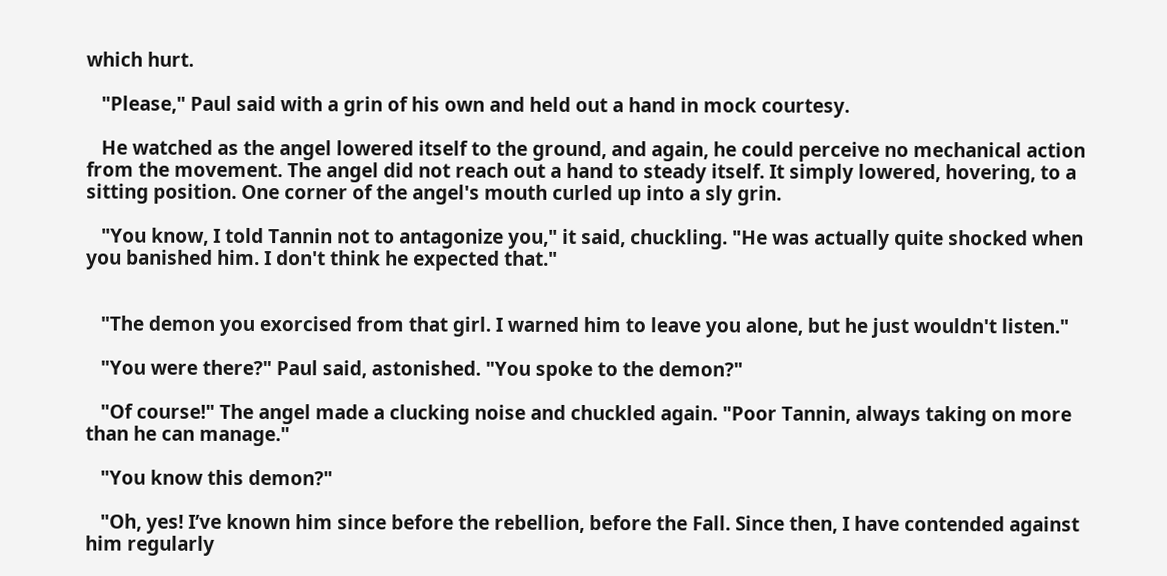which hurt.

   "Please," Paul said with a grin of his own and held out a hand in mock courtesy.

   He watched as the angel lowered itself to the ground, and again, he could perceive no mechanical action from the movement. The angel did not reach out a hand to steady itself. It simply lowered, hovering, to a sitting position. One corner of the angel's mouth curled up into a sly grin.

   "You know, I told Tannin not to antagonize you," it said, chuckling. "He was actually quite shocked when you banished him. I don't think he expected that."


   "The demon you exorcised from that girl. I warned him to leave you alone, but he just wouldn't listen."

   "You were there?" Paul said, astonished. "You spoke to the demon?"

   "Of course!" The angel made a clucking noise and chuckled again. "Poor Tannin, always taking on more than he can manage."

   "You know this demon?"

   "Oh, yes! I’ve known him since before the rebellion, before the Fall. Since then, I have contended against him regularly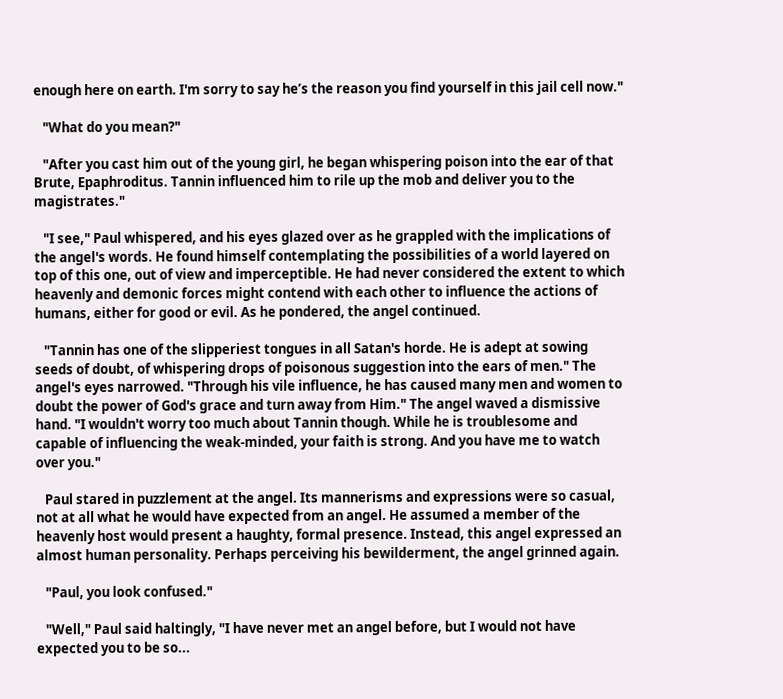enough here on earth. I'm sorry to say he’s the reason you find yourself in this jail cell now."

   "What do you mean?"

   "After you cast him out of the young girl, he began whispering poison into the ear of that Brute, Epaphroditus. Tannin influenced him to rile up the mob and deliver you to the magistrates."

   "I see," Paul whispered, and his eyes glazed over as he grappled with the implications of the angel's words. He found himself contemplating the possibilities of a world layered on top of this one, out of view and imperceptible. He had never considered the extent to which heavenly and demonic forces might contend with each other to influence the actions of humans, either for good or evil. As he pondered, the angel continued.

   "Tannin has one of the slipperiest tongues in all Satan's horde. He is adept at sowing seeds of doubt, of whispering drops of poisonous suggestion into the ears of men." The angel's eyes narrowed. "Through his vile influence, he has caused many men and women to doubt the power of God's grace and turn away from Him." The angel waved a dismissive hand. "I wouldn't worry too much about Tannin though. While he is troublesome and capable of influencing the weak-minded, your faith is strong. And you have me to watch over you."

   Paul stared in puzzlement at the angel. Its mannerisms and expressions were so casual, not at all what he would have expected from an angel. He assumed a member of the heavenly host would present a haughty, formal presence. Instead, this angel expressed an almost human personality. Perhaps perceiving his bewilderment, the angel grinned again.

   "Paul, you look confused."

   "Well," Paul said haltingly, "I have never met an angel before, but I would not have expected you to be so...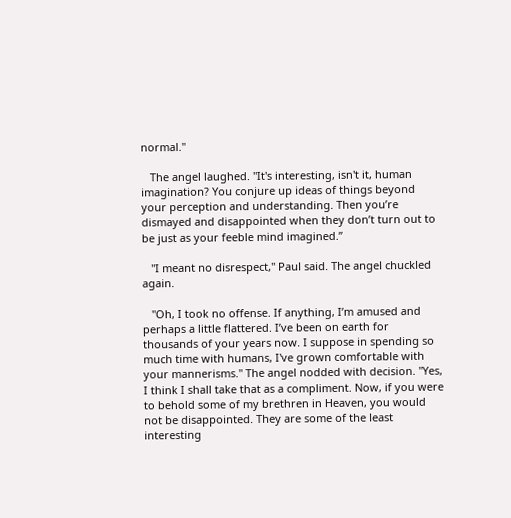normal."

   The angel laughed. "It's interesting, isn't it, human imagination? You conjure up ideas of things beyond your perception and understanding. Then you’re dismayed and disappointed when they don’t turn out to be just as your feeble mind imagined.”

   "I meant no disrespect," Paul said. The angel chuckled again.

   "Oh, I took no offense. If anything, I’m amused and perhaps a little flattered. I’ve been on earth for thousands of your years now. I suppose in spending so much time with humans, I've grown comfortable with your mannerisms." The angel nodded with decision. "Yes, I think I shall take that as a compliment. Now, if you were to behold some of my brethren in Heaven, you would not be disappointed. They are some of the least interesting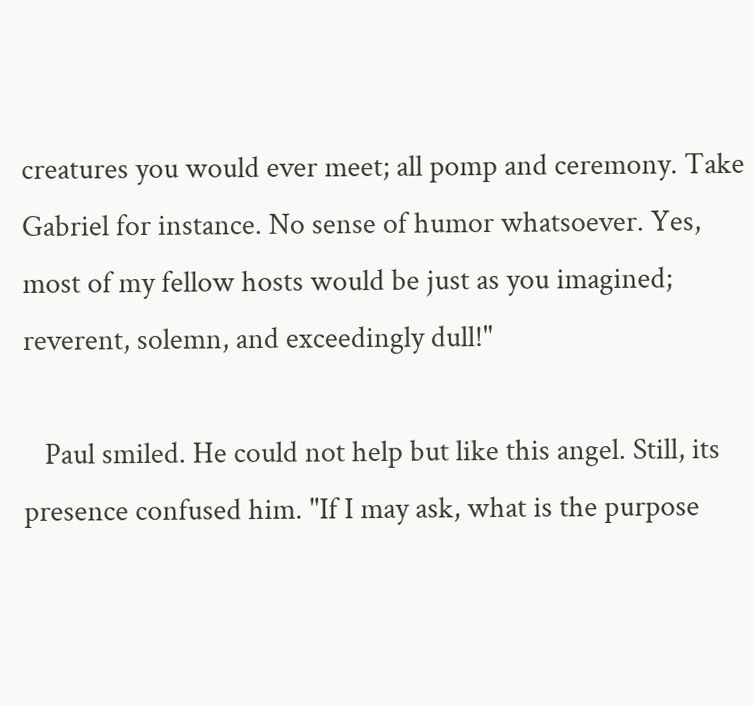creatures you would ever meet; all pomp and ceremony. Take Gabriel for instance. No sense of humor whatsoever. Yes, most of my fellow hosts would be just as you imagined; reverent, solemn, and exceedingly dull!"

   Paul smiled. He could not help but like this angel. Still, its presence confused him. "If I may ask, what is the purpose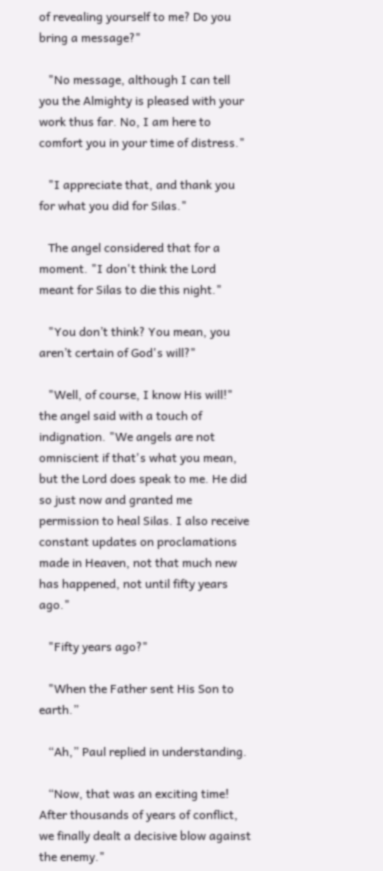of revealing yourself to me? Do you bring a message?"

   "No message, although I can tell you the Almighty is pleased with your work thus far. No, I am here to comfort you in your time of distress."

   "I appreciate that, and thank you for what you did for Silas."

   The angel considered that for a moment. "I don't think the Lord meant for Silas to die this night."

   "You don’t think? You mean, you aren’t certain of God's will?"

   "Well, of course, I know His will!" the angel said with a touch of indignation. "We angels are not omniscient if that's what you mean, but the Lord does speak to me. He did so just now and granted me permission to heal Silas. I also receive constant updates on proclamations made in Heaven, not that much new has happened, not until fifty years ago."

   "Fifty years ago?"

   "When the Father sent His Son to earth.”

   “Ah,” Paul replied in understanding.

   “Now, that was an exciting time! After thousands of years of conflict, we finally dealt a decisive blow against the enemy."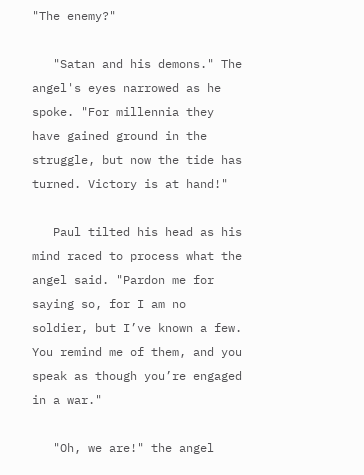"The enemy?"

   "Satan and his demons." The angel's eyes narrowed as he spoke. "For millennia they have gained ground in the struggle, but now the tide has turned. Victory is at hand!"

   Paul tilted his head as his mind raced to process what the angel said. "Pardon me for saying so, for I am no soldier, but I’ve known a few. You remind me of them, and you speak as though you’re engaged in a war."

   "Oh, we are!" the angel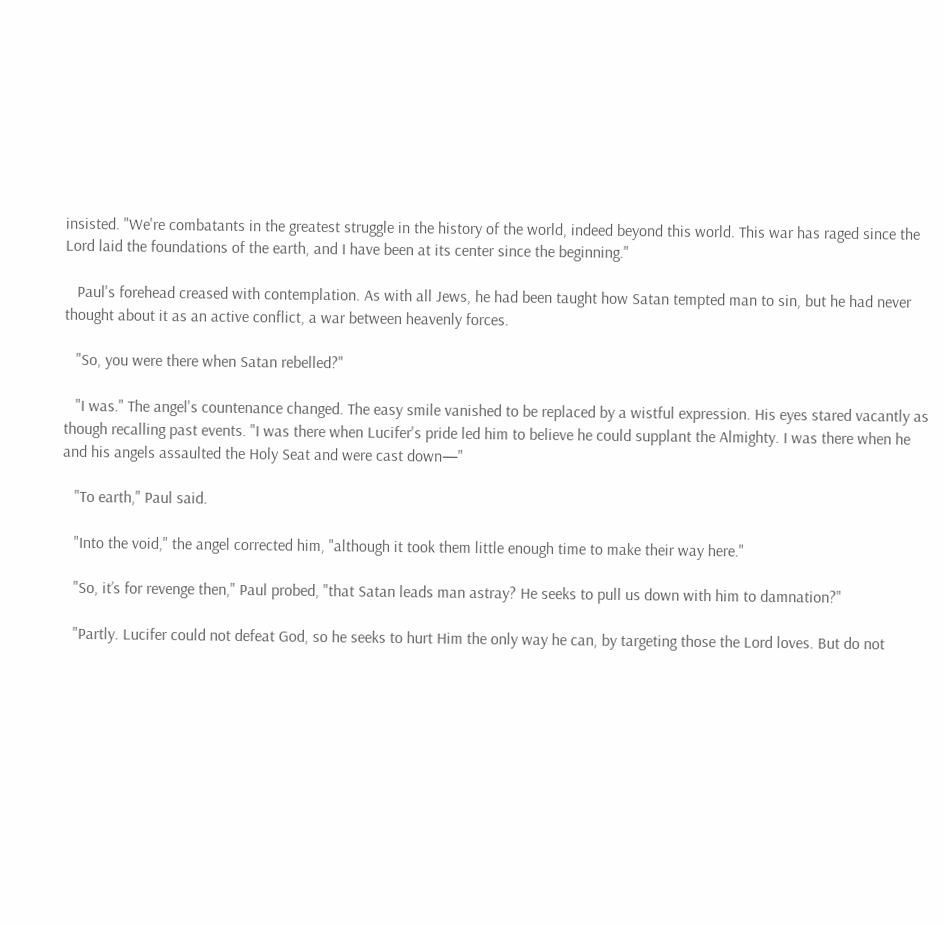insisted. "We're combatants in the greatest struggle in the history of the world, indeed beyond this world. This war has raged since the Lord laid the foundations of the earth, and I have been at its center since the beginning."

   Paul's forehead creased with contemplation. As with all Jews, he had been taught how Satan tempted man to sin, but he had never thought about it as an active conflict, a war between heavenly forces.

   "So, you were there when Satan rebelled?"

   "I was." The angel's countenance changed. The easy smile vanished to be replaced by a wistful expression. His eyes stared vacantly as though recalling past events. "I was there when Lucifer's pride led him to believe he could supplant the Almighty. I was there when he and his angels assaulted the Holy Seat and were cast down—"

   "To earth," Paul said.

   "Into the void," the angel corrected him, "although it took them little enough time to make their way here."

   "So, it’s for revenge then," Paul probed, "that Satan leads man astray? He seeks to pull us down with him to damnation?"

   "Partly. Lucifer could not defeat God, so he seeks to hurt Him the only way he can, by targeting those the Lord loves. But do not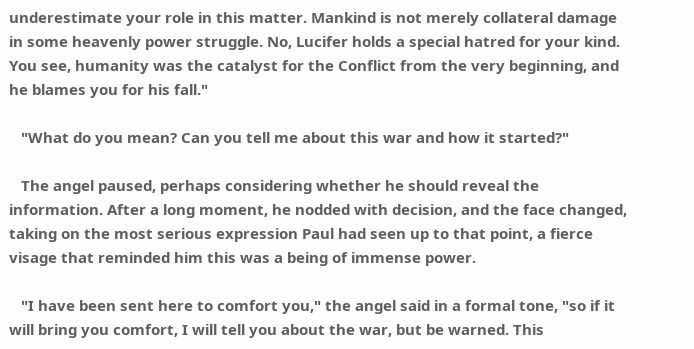underestimate your role in this matter. Mankind is not merely collateral damage in some heavenly power struggle. No, Lucifer holds a special hatred for your kind. You see, humanity was the catalyst for the Conflict from the very beginning, and he blames you for his fall."

   "What do you mean? Can you tell me about this war and how it started?"

   The angel paused, perhaps considering whether he should reveal the information. After a long moment, he nodded with decision, and the face changed, taking on the most serious expression Paul had seen up to that point, a fierce visage that reminded him this was a being of immense power.

   "I have been sent here to comfort you," the angel said in a formal tone, "so if it will bring you comfort, I will tell you about the war, but be warned. This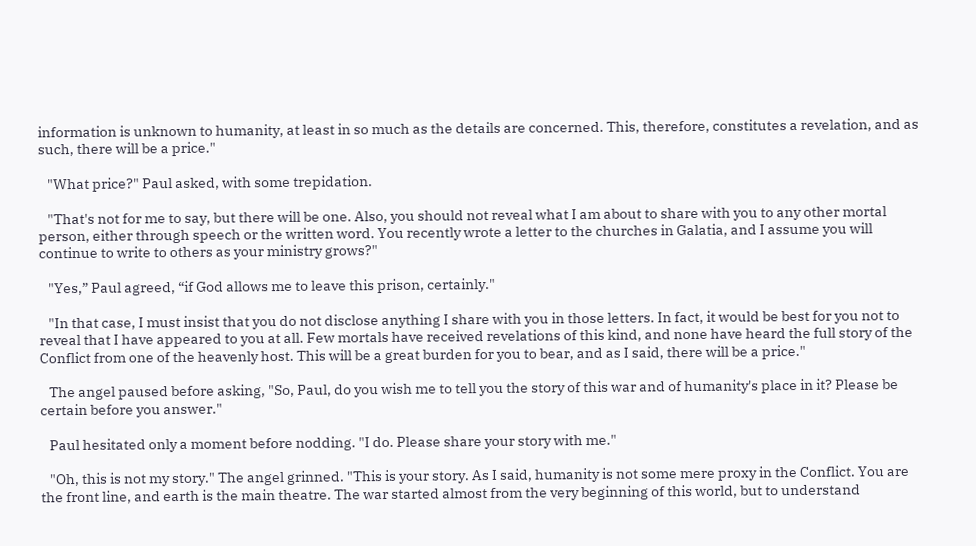information is unknown to humanity, at least in so much as the details are concerned. This, therefore, constitutes a revelation, and as such, there will be a price."

   "What price?" Paul asked, with some trepidation.

   "That's not for me to say, but there will be one. Also, you should not reveal what I am about to share with you to any other mortal person, either through speech or the written word. You recently wrote a letter to the churches in Galatia, and I assume you will continue to write to others as your ministry grows?"

   "Yes,” Paul agreed, “if God allows me to leave this prison, certainly."

   "In that case, I must insist that you do not disclose anything I share with you in those letters. In fact, it would be best for you not to reveal that I have appeared to you at all. Few mortals have received revelations of this kind, and none have heard the full story of the Conflict from one of the heavenly host. This will be a great burden for you to bear, and as I said, there will be a price."

   The angel paused before asking, "So, Paul, do you wish me to tell you the story of this war and of humanity's place in it? Please be certain before you answer."

   Paul hesitated only a moment before nodding. "I do. Please share your story with me."

   "Oh, this is not my story." The angel grinned. "This is your story. As I said, humanity is not some mere proxy in the Conflict. You are the front line, and earth is the main theatre. The war started almost from the very beginning of this world, but to understand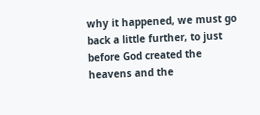why it happened, we must go back a little further, to just before God created the heavens and the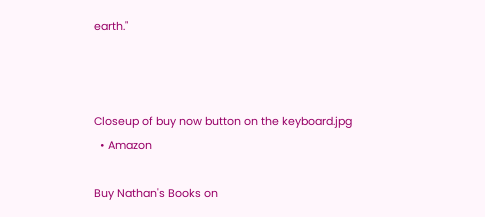earth."



Closeup of buy now button on the keyboard.jpg
  • Amazon

Buy Nathan's Books on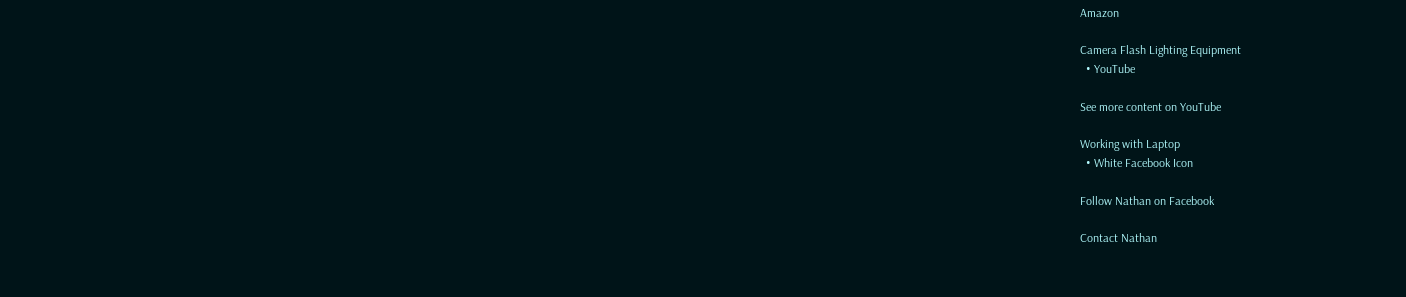Amazon

Camera Flash Lighting Equipment
  • YouTube

See more content on YouTube

Working with Laptop
  • White Facebook Icon

Follow Nathan on Facebook

Contact Nathan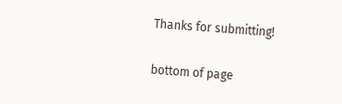Thanks for submitting!

bottom of page